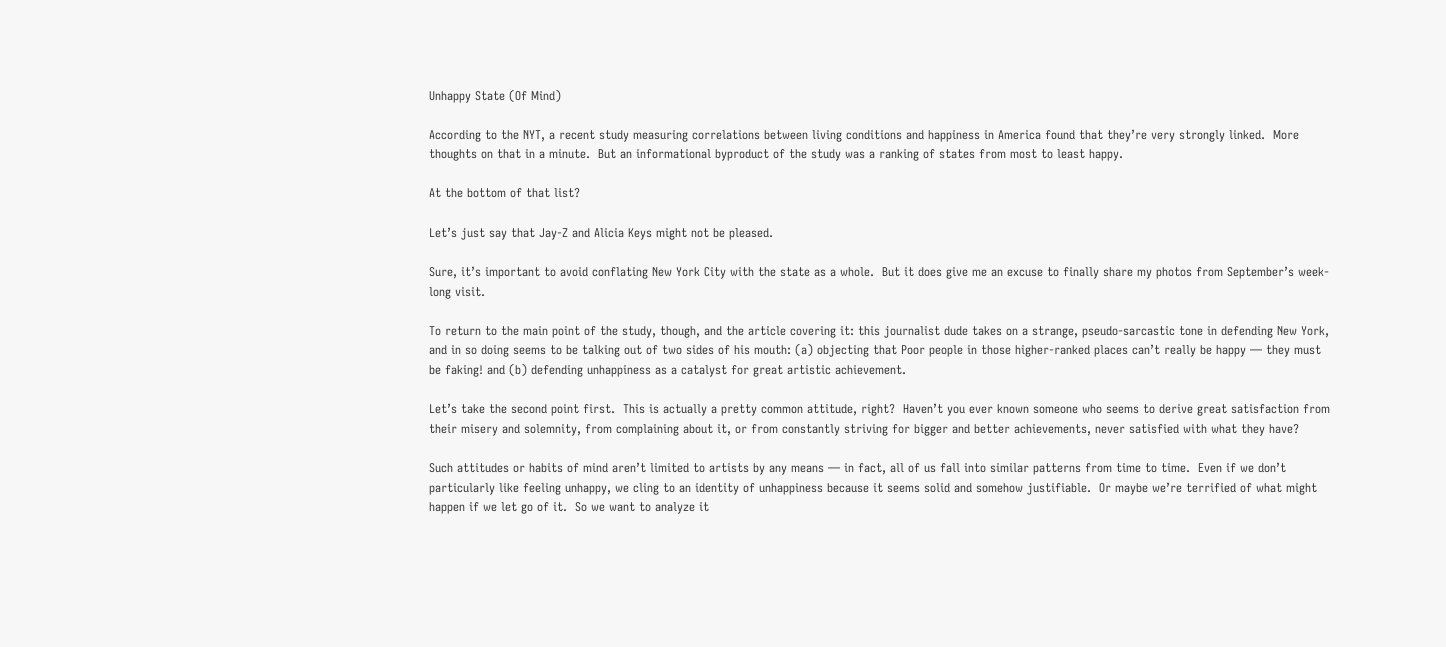Unhappy State (Of Mind)

According to the NYT, a recent study measuring correlations between living conditions and happiness in America found that they’re very strongly linked.  More thoughts on that in a minute.  But an informational byproduct of the study was a ranking of states from most to least happy.

At the bottom of that list?

Let’s just say that Jay-Z and Alicia Keys might not be pleased.

Sure, it’s important to avoid conflating New York City with the state as a whole.  But it does give me an excuse to finally share my photos from September’s week-long visit.

To return to the main point of the study, though, and the article covering it: this journalist dude takes on a strange, pseudo-sarcastic tone in defending New York, and in so doing seems to be talking out of two sides of his mouth: (a) objecting that Poor people in those higher-ranked places can’t really be happy — they must be faking! and (b) defending unhappiness as a catalyst for great artistic achievement.

Let’s take the second point first.  This is actually a pretty common attitude, right?  Haven’t you ever known someone who seems to derive great satisfaction from their misery and solemnity, from complaining about it, or from constantly striving for bigger and better achievements, never satisfied with what they have?

Such attitudes or habits of mind aren’t limited to artists by any means — in fact, all of us fall into similar patterns from time to time.  Even if we don’t particularly like feeling unhappy, we cling to an identity of unhappiness because it seems solid and somehow justifiable.  Or maybe we’re terrified of what might happen if we let go of it.  So we want to analyze it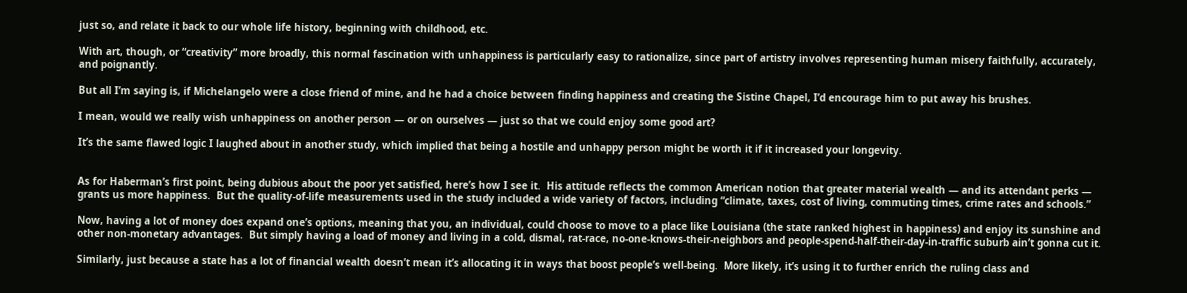just so, and relate it back to our whole life history, beginning with childhood, etc.

With art, though, or “creativity” more broadly, this normal fascination with unhappiness is particularly easy to rationalize, since part of artistry involves representing human misery faithfully, accurately, and poignantly.

But all I’m saying is, if Michelangelo were a close friend of mine, and he had a choice between finding happiness and creating the Sistine Chapel, I’d encourage him to put away his brushes.

I mean, would we really wish unhappiness on another person — or on ourselves — just so that we could enjoy some good art?

It’s the same flawed logic I laughed about in another study, which implied that being a hostile and unhappy person might be worth it if it increased your longevity.


As for Haberman’s first point, being dubious about the poor yet satisfied, here’s how I see it.  His attitude reflects the common American notion that greater material wealth — and its attendant perks — grants us more happiness.  But the quality-of-life measurements used in the study included a wide variety of factors, including “climate, taxes, cost of living, commuting times, crime rates and schools.”

Now, having a lot of money does expand one’s options, meaning that you, an individual, could choose to move to a place like Louisiana (the state ranked highest in happiness) and enjoy its sunshine and other non-monetary advantages.  But simply having a load of money and living in a cold, dismal, rat-race, no-one-knows-their-neighbors and people-spend-half-their-day-in-traffic suburb ain’t gonna cut it.

Similarly, just because a state has a lot of financial wealth doesn’t mean it’s allocating it in ways that boost people’s well-being.  More likely, it’s using it to further enrich the ruling class and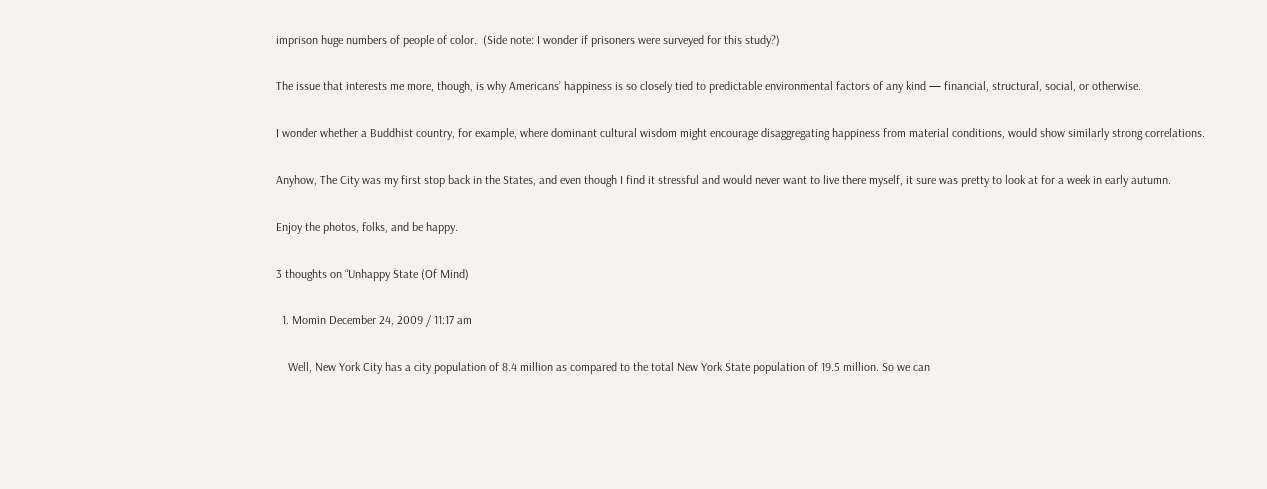imprison huge numbers of people of color.  (Side note: I wonder if prisoners were surveyed for this study?)

The issue that interests me more, though, is why Americans’ happiness is so closely tied to predictable environmental factors of any kind — financial, structural, social, or otherwise.

I wonder whether a Buddhist country, for example, where dominant cultural wisdom might encourage disaggregating happiness from material conditions, would show similarly strong correlations.

Anyhow, The City was my first stop back in the States, and even though I find it stressful and would never want to live there myself, it sure was pretty to look at for a week in early autumn.

Enjoy the photos, folks, and be happy.

3 thoughts on “Unhappy State (Of Mind)

  1. Momin December 24, 2009 / 11:17 am

    Well, New York City has a city population of 8.4 million as compared to the total New York State population of 19.5 million. So we can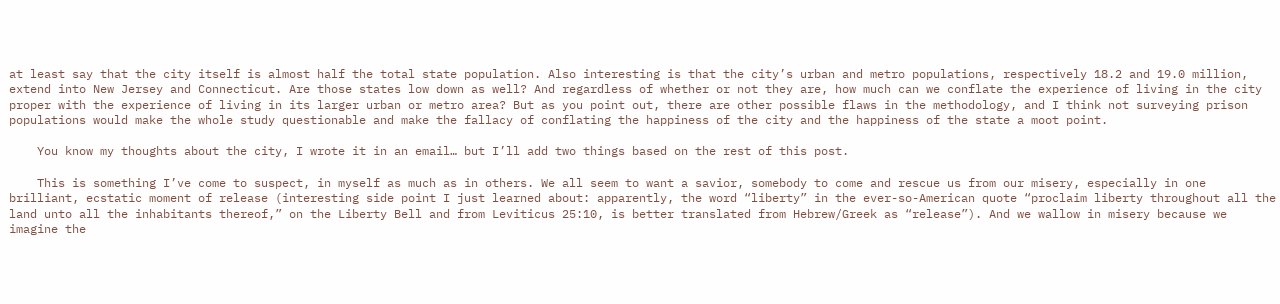at least say that the city itself is almost half the total state population. Also interesting is that the city’s urban and metro populations, respectively 18.2 and 19.0 million, extend into New Jersey and Connecticut. Are those states low down as well? And regardless of whether or not they are, how much can we conflate the experience of living in the city proper with the experience of living in its larger urban or metro area? But as you point out, there are other possible flaws in the methodology, and I think not surveying prison populations would make the whole study questionable and make the fallacy of conflating the happiness of the city and the happiness of the state a moot point.

    You know my thoughts about the city, I wrote it in an email… but I’ll add two things based on the rest of this post.

    This is something I’ve come to suspect, in myself as much as in others. We all seem to want a savior, somebody to come and rescue us from our misery, especially in one brilliant, ecstatic moment of release (interesting side point I just learned about: apparently, the word “liberty” in the ever-so-American quote “proclaim liberty throughout all the land unto all the inhabitants thereof,” on the Liberty Bell and from Leviticus 25:10, is better translated from Hebrew/Greek as “release”). And we wallow in misery because we imagine the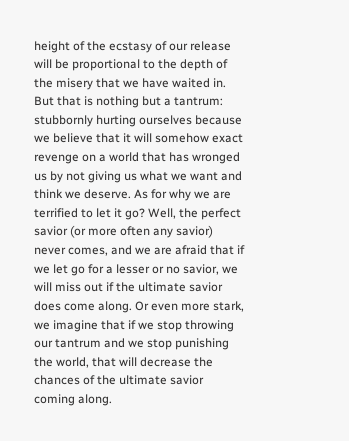height of the ecstasy of our release will be proportional to the depth of the misery that we have waited in. But that is nothing but a tantrum: stubbornly hurting ourselves because we believe that it will somehow exact revenge on a world that has wronged us by not giving us what we want and think we deserve. As for why we are terrified to let it go? Well, the perfect savior (or more often any savior) never comes, and we are afraid that if we let go for a lesser or no savior, we will miss out if the ultimate savior does come along. Or even more stark, we imagine that if we stop throwing our tantrum and we stop punishing the world, that will decrease the chances of the ultimate savior coming along.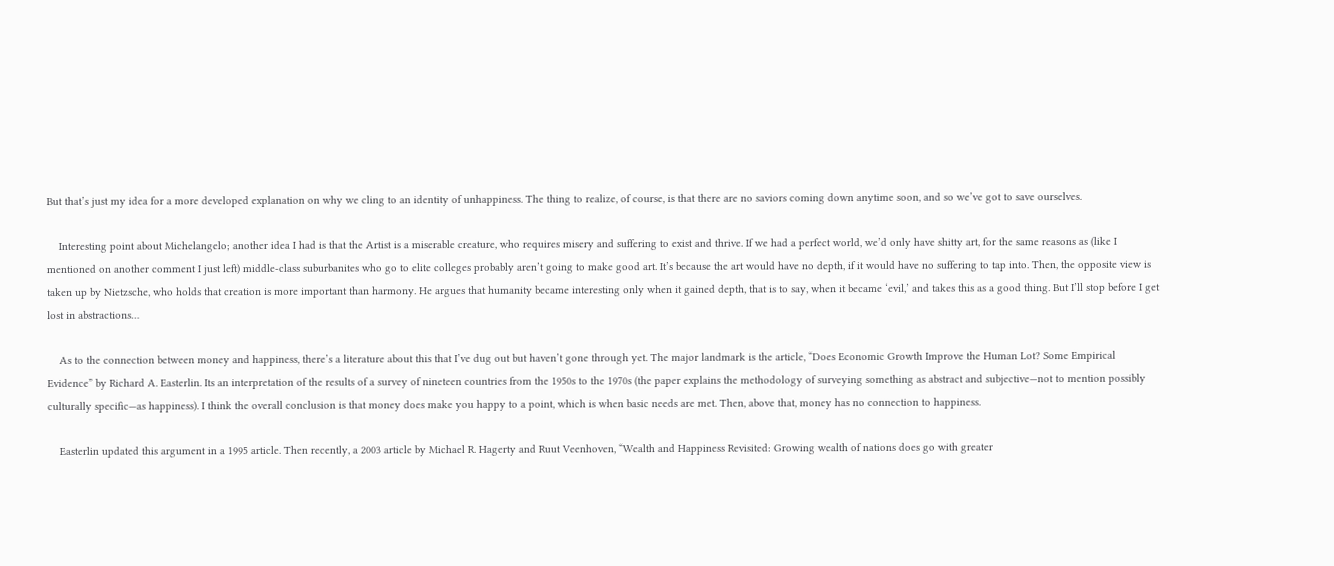But that’s just my idea for a more developed explanation on why we cling to an identity of unhappiness. The thing to realize, of course, is that there are no saviors coming down anytime soon, and so we’ve got to save ourselves.

    Interesting point about Michelangelo; another idea I had is that the Artist is a miserable creature, who requires misery and suffering to exist and thrive. If we had a perfect world, we’d only have shitty art, for the same reasons as (like I mentioned on another comment I just left) middle-class suburbanites who go to elite colleges probably aren’t going to make good art. It’s because the art would have no depth, if it would have no suffering to tap into. Then, the opposite view is taken up by Nietzsche, who holds that creation is more important than harmony. He argues that humanity became interesting only when it gained depth, that is to say, when it became ‘evil,’ and takes this as a good thing. But I’ll stop before I get lost in abstractions…

    As to the connection between money and happiness, there’s a literature about this that I’ve dug out but haven’t gone through yet. The major landmark is the article, “Does Economic Growth Improve the Human Lot? Some Empirical Evidence” by Richard A. Easterlin. Its an interpretation of the results of a survey of nineteen countries from the 1950s to the 1970s (the paper explains the methodology of surveying something as abstract and subjective—not to mention possibly culturally specific—as happiness). I think the overall conclusion is that money does make you happy to a point, which is when basic needs are met. Then, above that, money has no connection to happiness.

    Easterlin updated this argument in a 1995 article. Then recently, a 2003 article by Michael R. Hagerty and Ruut Veenhoven, “Wealth and Happiness Revisited: Growing wealth of nations does go with greater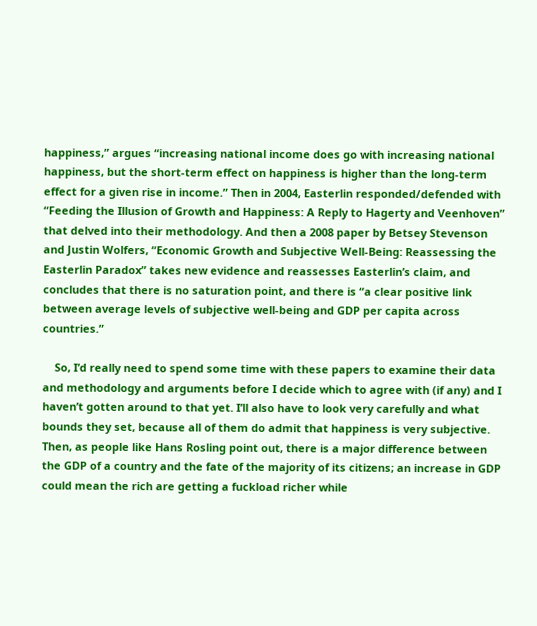happiness,” argues “increasing national income does go with increasing national happiness, but the short-term effect on happiness is higher than the long-term effect for a given rise in income.” Then in 2004, Easterlin responded/defended with “Feeding the Illusion of Growth and Happiness: A Reply to Hagerty and Veenhoven” that delved into their methodology. And then a 2008 paper by Betsey Stevenson and Justin Wolfers, “Economic Growth and Subjective Well-Being: Reassessing the Easterlin Paradox” takes new evidence and reassesses Easterlin’s claim, and concludes that there is no saturation point, and there is “a clear positive link between average levels of subjective well-being and GDP per capita across countries.”

    So, I’d really need to spend some time with these papers to examine their data and methodology and arguments before I decide which to agree with (if any) and I haven’t gotten around to that yet. I’ll also have to look very carefully and what bounds they set, because all of them do admit that happiness is very subjective. Then, as people like Hans Rosling point out, there is a major difference between the GDP of a country and the fate of the majority of its citizens; an increase in GDP could mean the rich are getting a fuckload richer while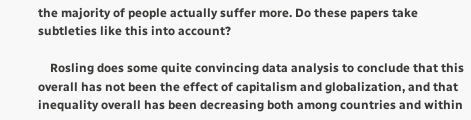the majority of people actually suffer more. Do these papers take subtleties like this into account?

    Rosling does some quite convincing data analysis to conclude that this overall has not been the effect of capitalism and globalization, and that inequality overall has been decreasing both among countries and within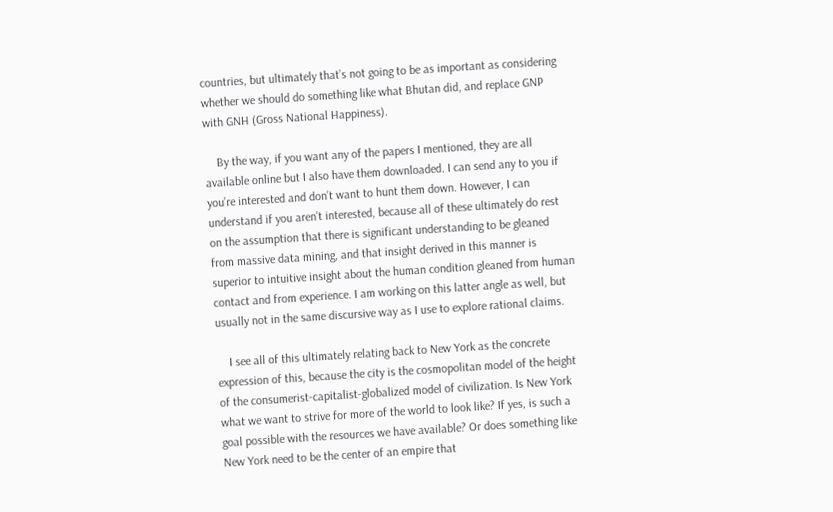countries, but ultimately that’s not going to be as important as considering whether we should do something like what Bhutan did, and replace GNP with GNH (Gross National Happiness).

    By the way, if you want any of the papers I mentioned, they are all available online but I also have them downloaded. I can send any to you if you’re interested and don’t want to hunt them down. However, I can understand if you aren’t interested, because all of these ultimately do rest on the assumption that there is significant understanding to be gleaned from massive data mining, and that insight derived in this manner is superior to intuitive insight about the human condition gleaned from human contact and from experience. I am working on this latter angle as well, but usually not in the same discursive way as I use to explore rational claims.

    I see all of this ultimately relating back to New York as the concrete expression of this, because the city is the cosmopolitan model of the height of the consumerist-capitalist-globalized model of civilization. Is New York what we want to strive for more of the world to look like? If yes, is such a goal possible with the resources we have available? Or does something like New York need to be the center of an empire that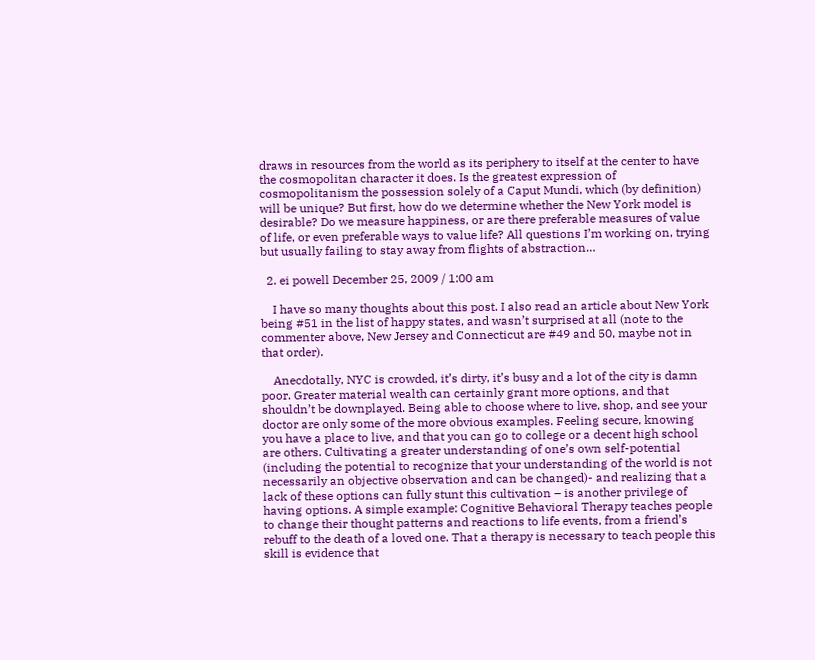draws in resources from the world as its periphery to itself at the center to have the cosmopolitan character it does. Is the greatest expression of cosmopolitanism the possession solely of a Caput Mundi, which (by definition) will be unique? But first, how do we determine whether the New York model is desirable? Do we measure happiness, or are there preferable measures of value of life, or even preferable ways to value life? All questions I’m working on, trying but usually failing to stay away from flights of abstraction…

  2. ei powell December 25, 2009 / 1:00 am

    I have so many thoughts about this post. I also read an article about New York being #51 in the list of happy states, and wasn’t surprised at all (note to the commenter above, New Jersey and Connecticut are #49 and 50, maybe not in that order).

    Anecdotally, NYC is crowded, it’s dirty, it’s busy and a lot of the city is damn poor. Greater material wealth can certainly grant more options, and that shouldn’t be downplayed. Being able to choose where to live, shop, and see your doctor are only some of the more obvious examples. Feeling secure, knowing you have a place to live, and that you can go to college or a decent high school are others. Cultivating a greater understanding of one’s own self-potential (including the potential to recognize that your understanding of the world is not necessarily an objective observation and can be changed)- and realizing that a lack of these options can fully stunt this cultivation – is another privilege of having options. A simple example: Cognitive Behavioral Therapy teaches people to change their thought patterns and reactions to life events, from a friend’s rebuff to the death of a loved one. That a therapy is necessary to teach people this skill is evidence that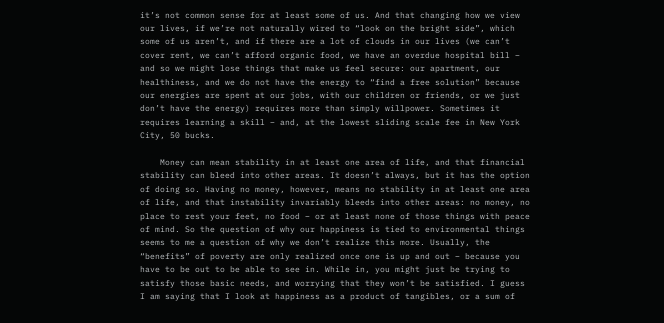it’s not common sense for at least some of us. And that changing how we view our lives, if we’re not naturally wired to “look on the bright side”, which some of us aren’t, and if there are a lot of clouds in our lives (we can’t cover rent, we can’t afford organic food, we have an overdue hospital bill – and so we might lose things that make us feel secure: our apartment, our healthiness, and we do not have the energy to “find a free solution” because our energies are spent at our jobs, with our children or friends, or we just don’t have the energy) requires more than simply willpower. Sometimes it requires learning a skill – and, at the lowest sliding scale fee in New York City, 50 bucks.

    Money can mean stability in at least one area of life, and that financial stability can bleed into other areas. It doesn’t always, but it has the option of doing so. Having no money, however, means no stability in at least one area of life, and that instability invariably bleeds into other areas: no money, no place to rest your feet, no food – or at least none of those things with peace of mind. So the question of why our happiness is tied to environmental things seems to me a question of why we don’t realize this more. Usually, the “benefits” of poverty are only realized once one is up and out – because you have to be out to be able to see in. While in, you might just be trying to satisfy those basic needs, and worrying that they won’t be satisfied. I guess I am saying that I look at happiness as a product of tangibles, or a sum of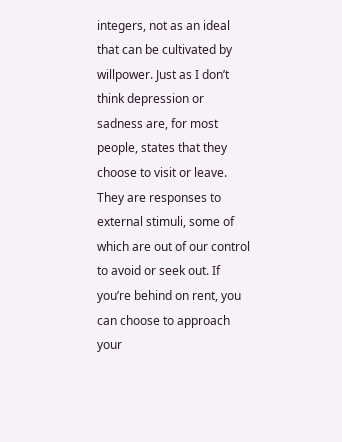integers, not as an ideal that can be cultivated by willpower. Just as I don’t think depression or sadness are, for most people, states that they choose to visit or leave. They are responses to external stimuli, some of which are out of our control to avoid or seek out. If you’re behind on rent, you can choose to approach your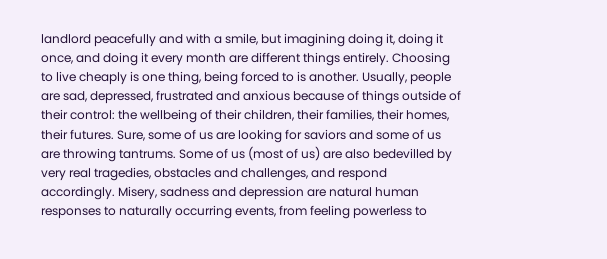landlord peacefully and with a smile, but imagining doing it, doing it once, and doing it every month are different things entirely. Choosing to live cheaply is one thing, being forced to is another. Usually, people are sad, depressed, frustrated and anxious because of things outside of their control: the wellbeing of their children, their families, their homes, their futures. Sure, some of us are looking for saviors and some of us are throwing tantrums. Some of us (most of us) are also bedevilled by very real tragedies, obstacles and challenges, and respond accordingly. Misery, sadness and depression are natural human responses to naturally occurring events, from feeling powerless to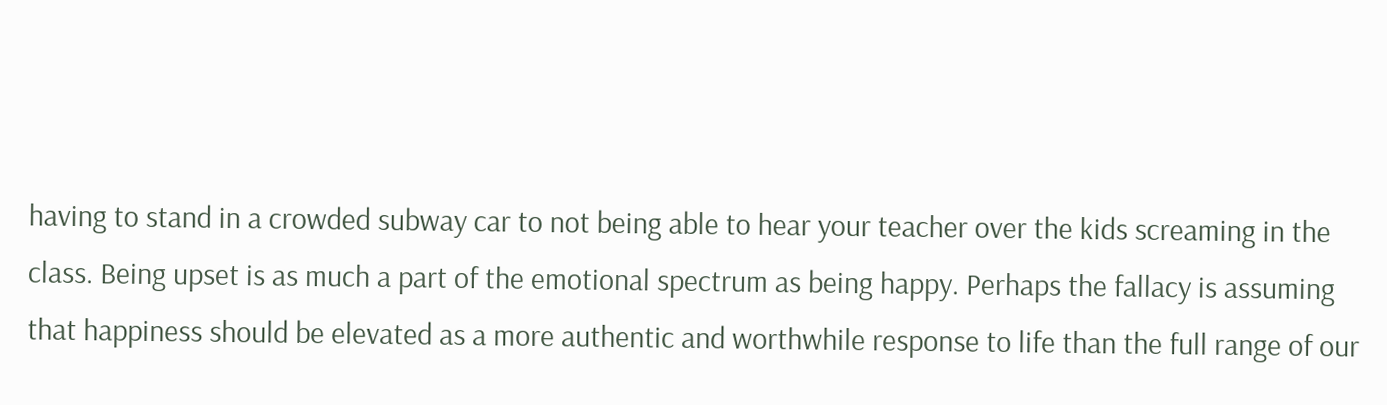having to stand in a crowded subway car to not being able to hear your teacher over the kids screaming in the class. Being upset is as much a part of the emotional spectrum as being happy. Perhaps the fallacy is assuming that happiness should be elevated as a more authentic and worthwhile response to life than the full range of our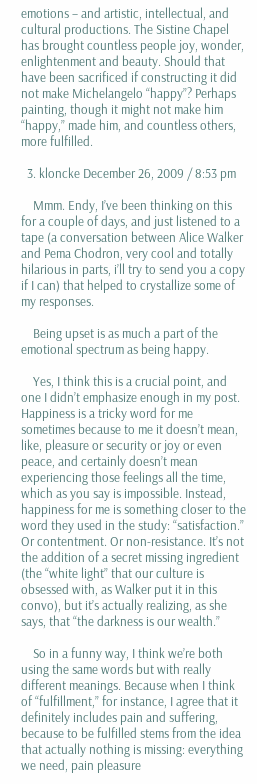emotions – and artistic, intellectual, and cultural productions. The Sistine Chapel has brought countless people joy, wonder, enlightenment and beauty. Should that have been sacrificed if constructing it did not make Michelangelo “happy”? Perhaps painting, though it might not make him “happy,” made him, and countless others, more fulfilled.

  3. kloncke December 26, 2009 / 8:53 pm

    Mmm. Endy, I’ve been thinking on this for a couple of days, and just listened to a tape (a conversation between Alice Walker and Pema Chodron, very cool and totally hilarious in parts, i’ll try to send you a copy if I can) that helped to crystallize some of my responses.

    Being upset is as much a part of the emotional spectrum as being happy.

    Yes, I think this is a crucial point, and one I didn’t emphasize enough in my post. Happiness is a tricky word for me sometimes because to me it doesn’t mean, like, pleasure or security or joy or even peace, and certainly doesn’t mean experiencing those feelings all the time, which as you say is impossible. Instead, happiness for me is something closer to the word they used in the study: “satisfaction.” Or contentment. Or non-resistance. It’s not the addition of a secret missing ingredient (the “white light” that our culture is obsessed with, as Walker put it in this convo), but it’s actually realizing, as she says, that “the darkness is our wealth.”

    So in a funny way, I think we’re both using the same words but with really different meanings. Because when I think of “fulfillment,” for instance, I agree that it definitely includes pain and suffering, because to be fulfilled stems from the idea that actually nothing is missing: everything we need, pain pleasure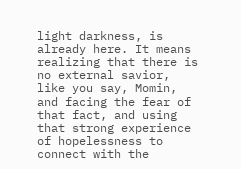light darkness, is already here. It means realizing that there is no external savior, like you say, Momin, and facing the fear of that fact, and using that strong experience of hopelessness to connect with the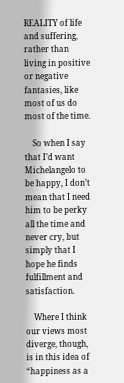REALITY of life and suffering, rather than living in positive or negative fantasies, like most of us do most of the time.

    So when I say that I’d want Michelangelo to be happy, I don’t mean that I need him to be perky all the time and never cry, but simply that I hope he finds fulfillment and satisfaction.

    Where I think our views most diverge, though, is in this idea of “happiness as a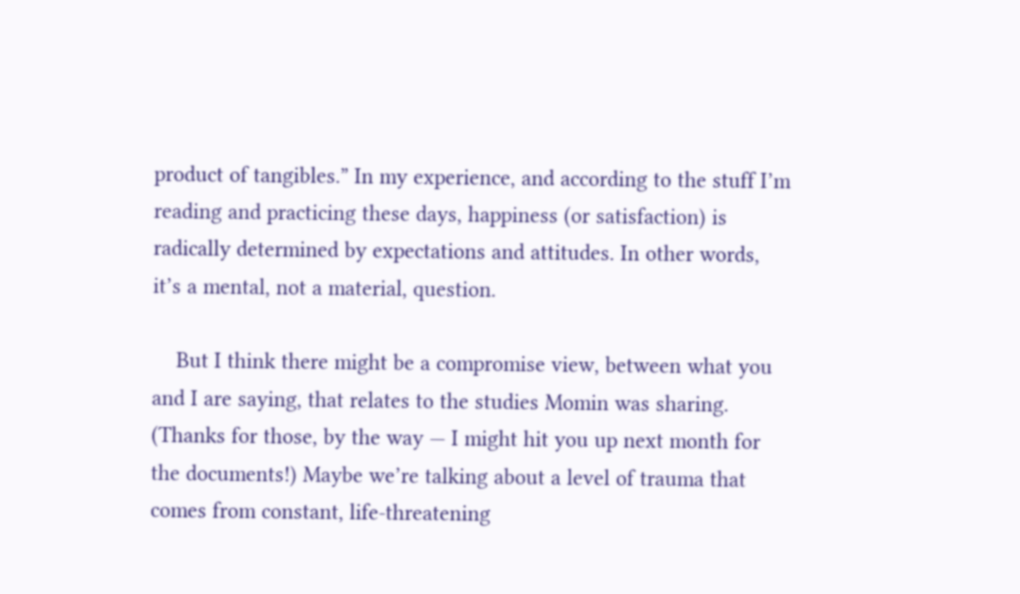product of tangibles.” In my experience, and according to the stuff I’m reading and practicing these days, happiness (or satisfaction) is radically determined by expectations and attitudes. In other words, it’s a mental, not a material, question.

    But I think there might be a compromise view, between what you and I are saying, that relates to the studies Momin was sharing. (Thanks for those, by the way — I might hit you up next month for the documents!) Maybe we’re talking about a level of trauma that comes from constant, life-threatening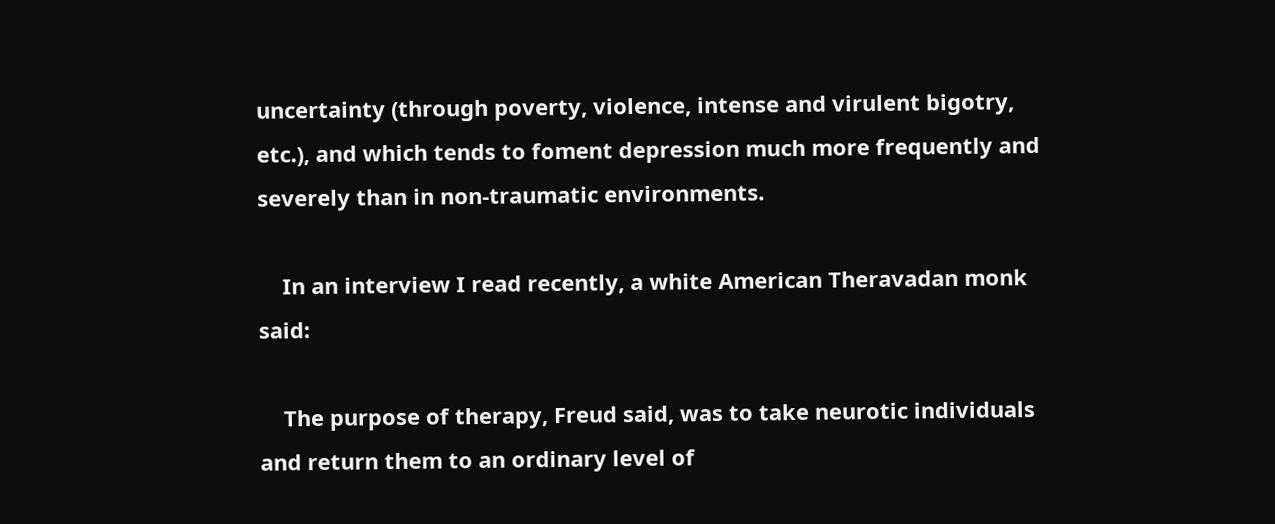uncertainty (through poverty, violence, intense and virulent bigotry, etc.), and which tends to foment depression much more frequently and severely than in non-traumatic environments.

    In an interview I read recently, a white American Theravadan monk said:

    The purpose of therapy, Freud said, was to take neurotic individuals and return them to an ordinary level of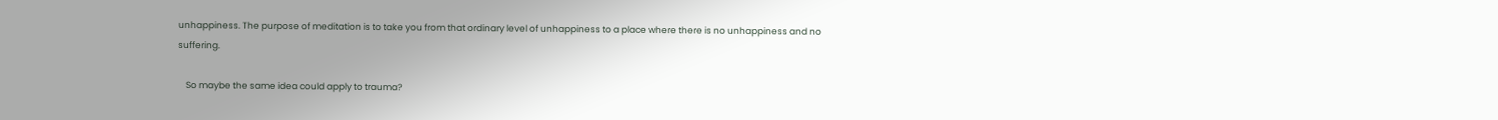unhappiness. The purpose of meditation is to take you from that ordinary level of unhappiness to a place where there is no unhappiness and no suffering.

    So maybe the same idea could apply to trauma?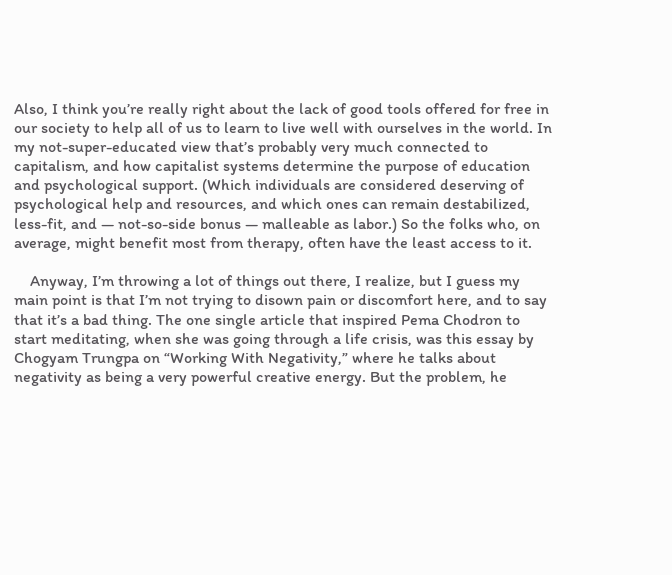Also, I think you’re really right about the lack of good tools offered for free in our society to help all of us to learn to live well with ourselves in the world. In my not-super-educated view that’s probably very much connected to capitalism, and how capitalist systems determine the purpose of education and psychological support. (Which individuals are considered deserving of psychological help and resources, and which ones can remain destabilized, less-fit, and — not-so-side bonus — malleable as labor.) So the folks who, on average, might benefit most from therapy, often have the least access to it.

    Anyway, I’m throwing a lot of things out there, I realize, but I guess my main point is that I’m not trying to disown pain or discomfort here, and to say that it’s a bad thing. The one single article that inspired Pema Chodron to start meditating, when she was going through a life crisis, was this essay by Chogyam Trungpa on “Working With Negativity,” where he talks about negativity as being a very powerful creative energy. But the problem, he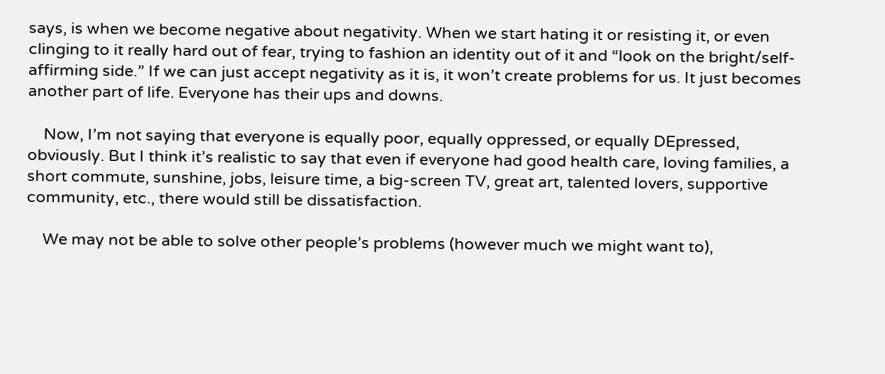says, is when we become negative about negativity. When we start hating it or resisting it, or even clinging to it really hard out of fear, trying to fashion an identity out of it and “look on the bright/self-affirming side.” If we can just accept negativity as it is, it won’t create problems for us. It just becomes another part of life. Everyone has their ups and downs.

    Now, I’m not saying that everyone is equally poor, equally oppressed, or equally DEpressed, obviously. But I think it’s realistic to say that even if everyone had good health care, loving families, a short commute, sunshine, jobs, leisure time, a big-screen TV, great art, talented lovers, supportive community, etc., there would still be dissatisfaction.

    We may not be able to solve other people’s problems (however much we might want to),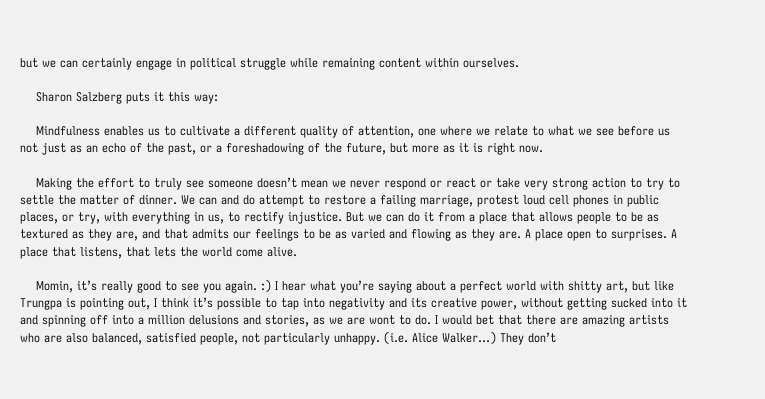but we can certainly engage in political struggle while remaining content within ourselves.

    Sharon Salzberg puts it this way:

    Mindfulness enables us to cultivate a different quality of attention, one where we relate to what we see before us not just as an echo of the past, or a foreshadowing of the future, but more as it is right now.

    Making the effort to truly see someone doesn’t mean we never respond or react or take very strong action to try to settle the matter of dinner. We can and do attempt to restore a failing marriage, protest loud cell phones in public places, or try, with everything in us, to rectify injustice. But we can do it from a place that allows people to be as textured as they are, and that admits our feelings to be as varied and flowing as they are. A place open to surprises. A place that listens, that lets the world come alive.

    Momin, it’s really good to see you again. :) I hear what you’re saying about a perfect world with shitty art, but like Trungpa is pointing out, I think it’s possible to tap into negativity and its creative power, without getting sucked into it and spinning off into a million delusions and stories, as we are wont to do. I would bet that there are amazing artists who are also balanced, satisfied people, not particularly unhappy. (i.e. Alice Walker…) They don’t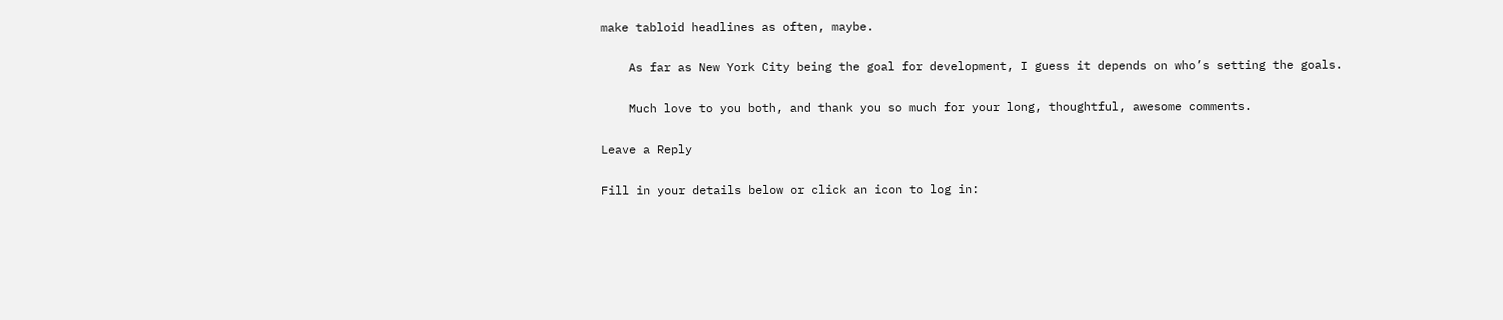make tabloid headlines as often, maybe.

    As far as New York City being the goal for development, I guess it depends on who’s setting the goals.

    Much love to you both, and thank you so much for your long, thoughtful, awesome comments.

Leave a Reply

Fill in your details below or click an icon to log in: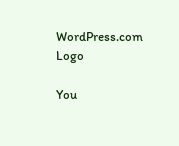WordPress.com Logo

You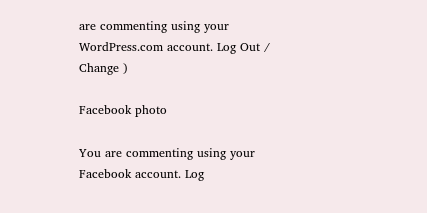are commenting using your WordPress.com account. Log Out /  Change )

Facebook photo

You are commenting using your Facebook account. Log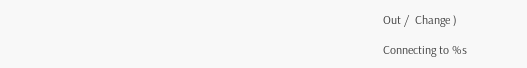Out /  Change )

Connecting to %s